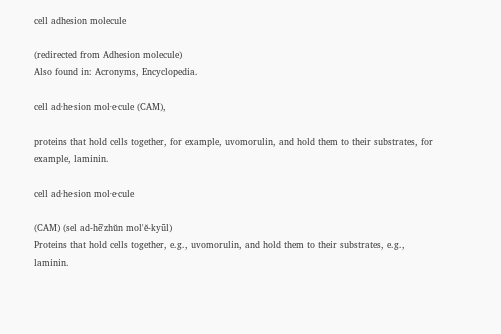cell adhesion molecule

(redirected from Adhesion molecule)
Also found in: Acronyms, Encyclopedia.

cell ad·he·sion mol·e·cule (CAM),

proteins that hold cells together, for example, uvomorulin, and hold them to their substrates, for example, laminin.

cell ad·he·sion mol·e·cule

(CAM) (sel ad-hē'zhŭn mol'ĕ-kyūl)
Proteins that hold cells together, e.g., uvomorulin, and hold them to their substrates, e.g., laminin.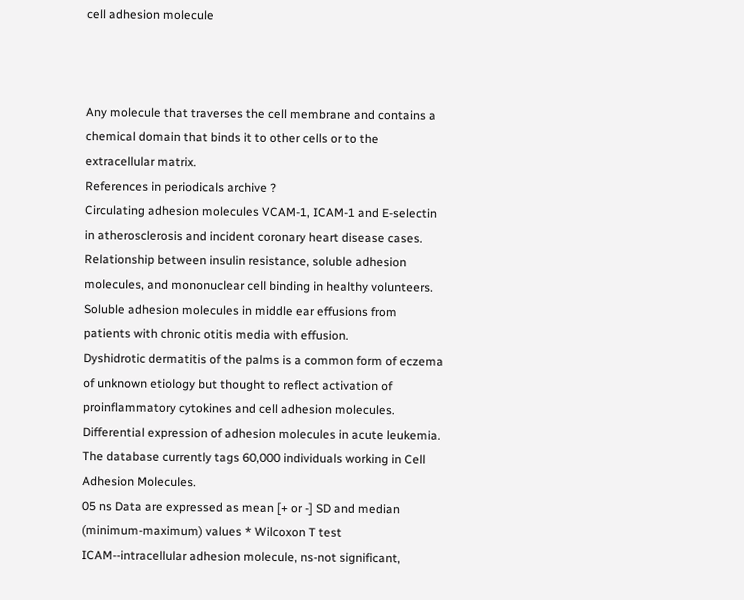cell adhesion molecule



Any molecule that traverses the cell membrane and contains a chemical domain that binds it to other cells or to the extracellular matrix.
References in periodicals archive ?
Circulating adhesion molecules VCAM-1, ICAM-1 and E-selectin in atherosclerosis and incident coronary heart disease cases.
Relationship between insulin resistance, soluble adhesion molecules, and mononuclear cell binding in healthy volunteers.
Soluble adhesion molecules in middle ear effusions from patients with chronic otitis media with effusion.
Dyshidrotic dermatitis of the palms is a common form of eczema of unknown etiology but thought to reflect activation of proinflammatory cytokines and cell adhesion molecules.
Differential expression of adhesion molecules in acute leukemia.
The database currently tags 60,000 individuals working in Cell Adhesion Molecules.
05 ns Data are expressed as mean [+ or -] SD and median (minimum-maximum) values * Wilcoxon T test ICAM--intracellular adhesion molecule, ns-not significant,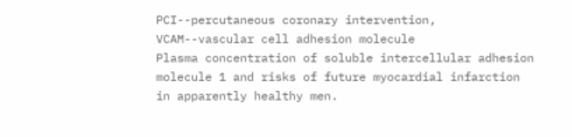PCI--percutaneous coronary intervention, VCAM--vascular cell adhesion molecule
Plasma concentration of soluble intercellular adhesion molecule 1 and risks of future myocardial infarction in apparently healthy men.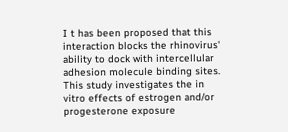I t has been proposed that this interaction blocks the rhinovirus' ability to dock with intercellular adhesion molecule binding sites.
This study investigates the in vitro effects of estrogen and/or progesterone exposure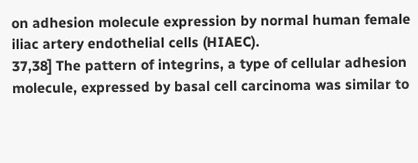on adhesion molecule expression by normal human female iliac artery endothelial cells (HIAEC).
37,38] The pattern of integrins, a type of cellular adhesion molecule, expressed by basal cell carcinoma was similar to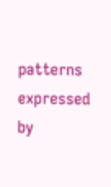patterns expressed by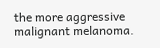the more aggressive malignant melanoma.